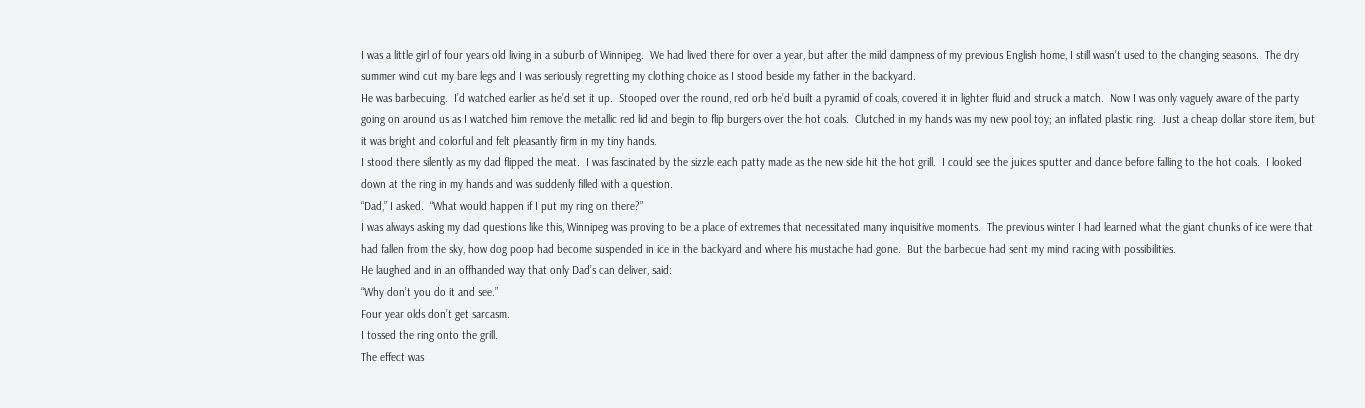I was a little girl of four years old living in a suburb of Winnipeg.  We had lived there for over a year, but after the mild dampness of my previous English home, I still wasn’t used to the changing seasons.  The dry summer wind cut my bare legs and I was seriously regretting my clothing choice as I stood beside my father in the backyard.
He was barbecuing.  I’d watched earlier as he’d set it up.  Stooped over the round, red orb he’d built a pyramid of coals, covered it in lighter fluid and struck a match.  Now I was only vaguely aware of the party going on around us as I watched him remove the metallic red lid and begin to flip burgers over the hot coals.  Clutched in my hands was my new pool toy; an inflated plastic ring.  Just a cheap dollar store item, but it was bright and colorful and felt pleasantly firm in my tiny hands.
I stood there silently as my dad flipped the meat.  I was fascinated by the sizzle each patty made as the new side hit the hot grill.  I could see the juices sputter and dance before falling to the hot coals.  I looked down at the ring in my hands and was suddenly filled with a question.
“Dad,” I asked.  “What would happen if I put my ring on there?”
I was always asking my dad questions like this, Winnipeg was proving to be a place of extremes that necessitated many inquisitive moments.  The previous winter I had learned what the giant chunks of ice were that had fallen from the sky, how dog poop had become suspended in ice in the backyard and where his mustache had gone.  But the barbecue had sent my mind racing with possibilities.
He laughed and in an offhanded way that only Dad’s can deliver, said:
“Why don’t you do it and see.”
Four year olds don’t get sarcasm.
I tossed the ring onto the grill.
The effect was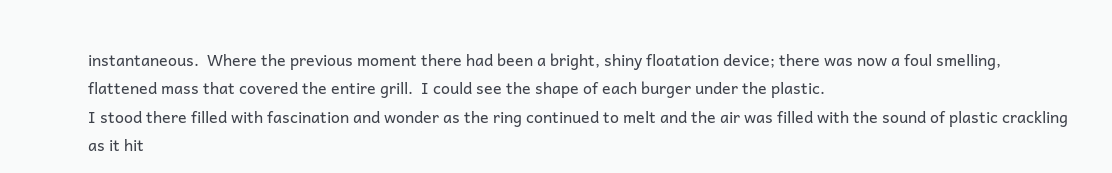instantaneous.  Where the previous moment there had been a bright, shiny floatation device; there was now a foul smelling, flattened mass that covered the entire grill.  I could see the shape of each burger under the plastic.
I stood there filled with fascination and wonder as the ring continued to melt and the air was filled with the sound of plastic crackling as it hit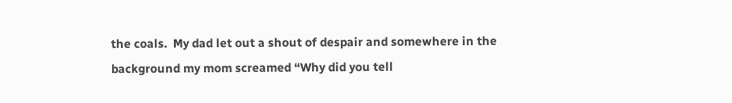the coals.  My dad let out a shout of despair and somewhere in the background my mom screamed “Why did you tell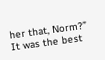her that, Norm?”
It was the best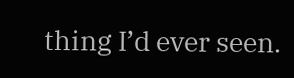thing I’d ever seen.